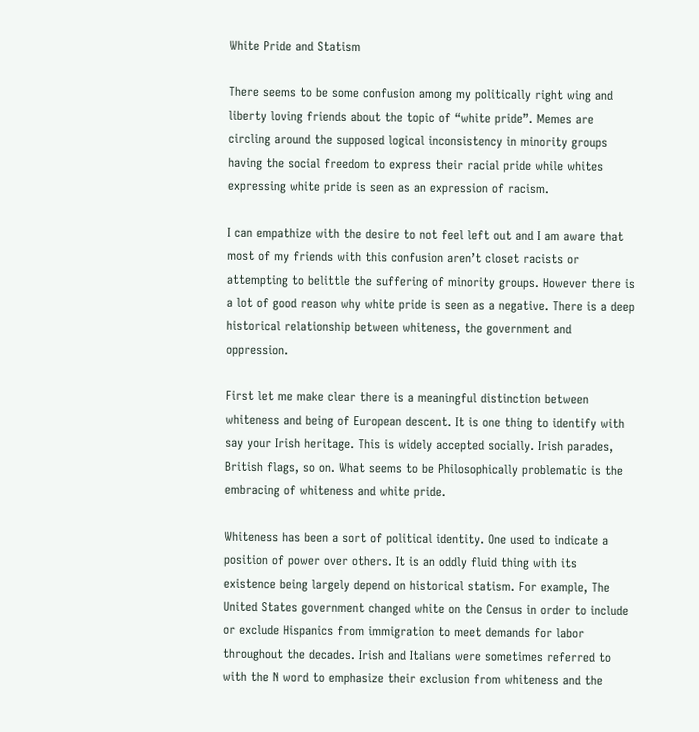White Pride and Statism

There seems to be some confusion among my politically right wing and liberty loving friends about the topic of “white pride”. Memes are circling around the supposed logical inconsistency in minority groups having the social freedom to express their racial pride while whites expressing white pride is seen as an expression of racism.

I can empathize with the desire to not feel left out and I am aware that most of my friends with this confusion aren’t closet racists or attempting to belittle the suffering of minority groups. However there is a lot of good reason why white pride is seen as a negative. There is a deep historical relationship between whiteness, the government and oppression.

First let me make clear there is a meaningful distinction between whiteness and being of European descent. It is one thing to identify with say your Irish heritage. This is widely accepted socially. Irish parades, British flags, so on. What seems to be Philosophically problematic is the embracing of whiteness and white pride.

Whiteness has been a sort of political identity. One used to indicate a position of power over others. It is an oddly fluid thing with its existence being largely depend on historical statism. For example, The United States government changed white on the Census in order to include or exclude Hispanics from immigration to meet demands for labor throughout the decades. Irish and Italians were sometimes referred to with the N word to emphasize their exclusion from whiteness and the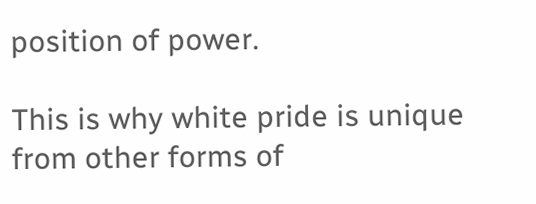position of power.

This is why white pride is unique from other forms of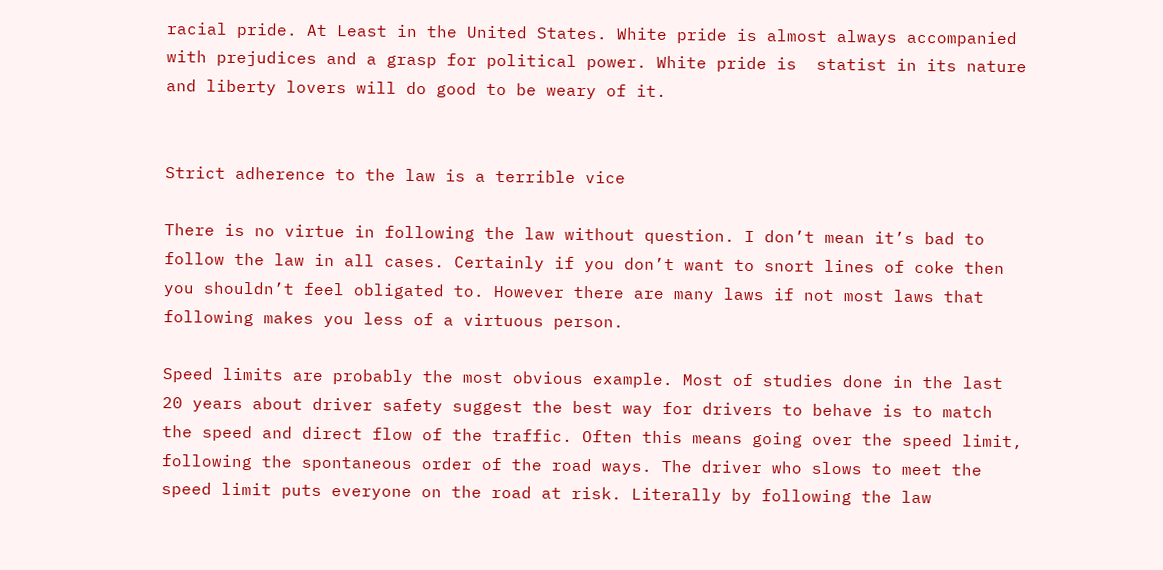racial pride. At Least in the United States. White pride is almost always accompanied with prejudices and a grasp for political power. White pride is  statist in its nature and liberty lovers will do good to be weary of it.


Strict adherence to the law is a terrible vice

There is no virtue in following the law without question. I don’t mean it’s bad to follow the law in all cases. Certainly if you don’t want to snort lines of coke then you shouldn’t feel obligated to. However there are many laws if not most laws that following makes you less of a virtuous person.

Speed limits are probably the most obvious example. Most of studies done in the last 20 years about driver safety suggest the best way for drivers to behave is to match the speed and direct flow of the traffic. Often this means going over the speed limit, following the spontaneous order of the road ways. The driver who slows to meet the speed limit puts everyone on the road at risk. Literally by following the law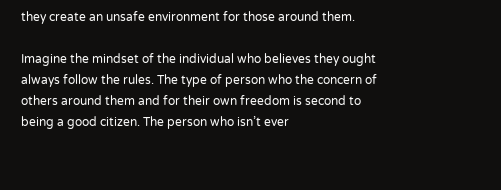they create an unsafe environment for those around them.

Imagine the mindset of the individual who believes they ought always follow the rules. The type of person who the concern of others around them and for their own freedom is second to being a good citizen. The person who isn’t ever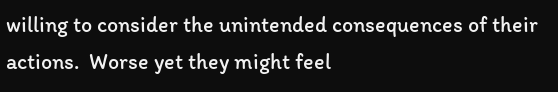willing to consider the unintended consequences of their actions.  Worse yet they might feel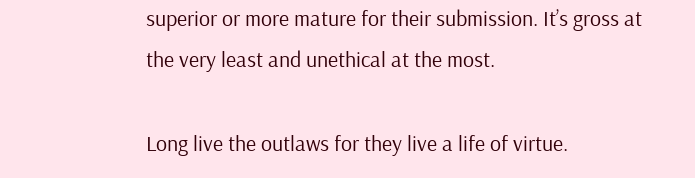superior or more mature for their submission. It’s gross at the very least and unethical at the most.

Long live the outlaws for they live a life of virtue.